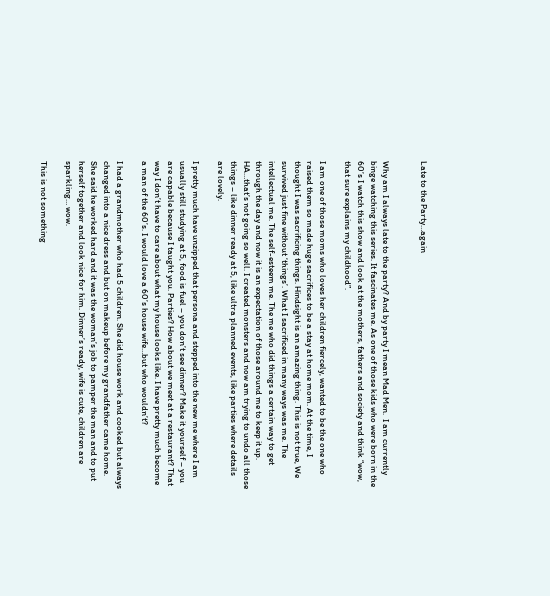Late to the Party…again


Why am I always late to the party? And by party I mean Mad Men.  I am currently binge watching this series. It fascinates me. As one of those kids who were born in the 60’s I watch this show and look at the mothers, fathers and society and think “wow, that sure explains my childhood”.

I am one of those moms who loves her children fiercely, wanted to be the one who raised them so made huge sacrifices to be a stay at home mom. At the time, I thought I was sacrificing things. Hindsight is an amazing thing. This is not true, We survived just fine without ‘things’. What I sacrificed in many ways was me. The intellectual me. The self-esteem me. The me who did things a certain way to get through the day and now it is an expectation of those around me to keep it up. HA…that’s not going so well. I created monsters and now am trying to undo all those things – like dinner ready at 5, like ultra planned events, like parties where details are lovely.

I pretty much have unzipped that persona and stepped into the new me where I am usually still studying at 5, food is fuel – you don’t see dinner? Make it yourself – you are capable because I taught you. Parties? How about we meet at a restaurant? That way I don’t have to care about what my house looks like. I have pretty much become a man of the 60’s. I would love a 60’s house wife…but who wouldn’t?

I had a grandmother who had 5 children. She did house work and cooked but always changed into a nice dress and but on makeup before my grandfather came home. She said he worked hard and it was the woman’s job to pamper the man and to put herself together and look nice for him. Dinner’s ready, wife is cute, children are sparkling… wow.

This is not something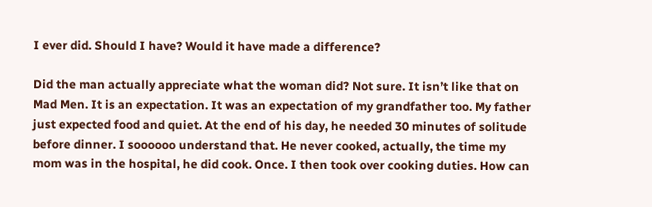I ever did. Should I have? Would it have made a difference?

Did the man actually appreciate what the woman did? Not sure. It isn’t like that on Mad Men. It is an expectation. It was an expectation of my grandfather too. My father just expected food and quiet. At the end of his day, he needed 30 minutes of solitude before dinner. I soooooo understand that. He never cooked, actually, the time my mom was in the hospital, he did cook. Once. I then took over cooking duties. How can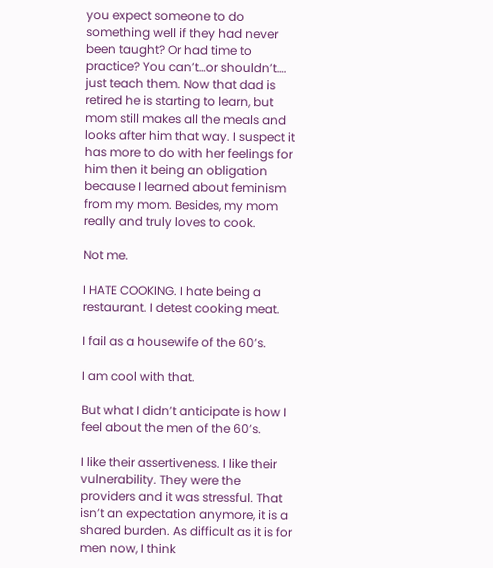you expect someone to do something well if they had never been taught? Or had time to practice? You can’t…or shouldn’t…. just teach them. Now that dad is retired he is starting to learn, but mom still makes all the meals and looks after him that way. I suspect it has more to do with her feelings for him then it being an obligation because I learned about feminism from my mom. Besides, my mom really and truly loves to cook.

Not me.

I HATE COOKING. I hate being a restaurant. I detest cooking meat.

I fail as a housewife of the 60’s.

I am cool with that.

But what I didn’t anticipate is how I feel about the men of the 60’s.

I like their assertiveness. I like their vulnerability. They were the providers and it was stressful. That isn’t an expectation anymore, it is a shared burden. As difficult as it is for men now, I think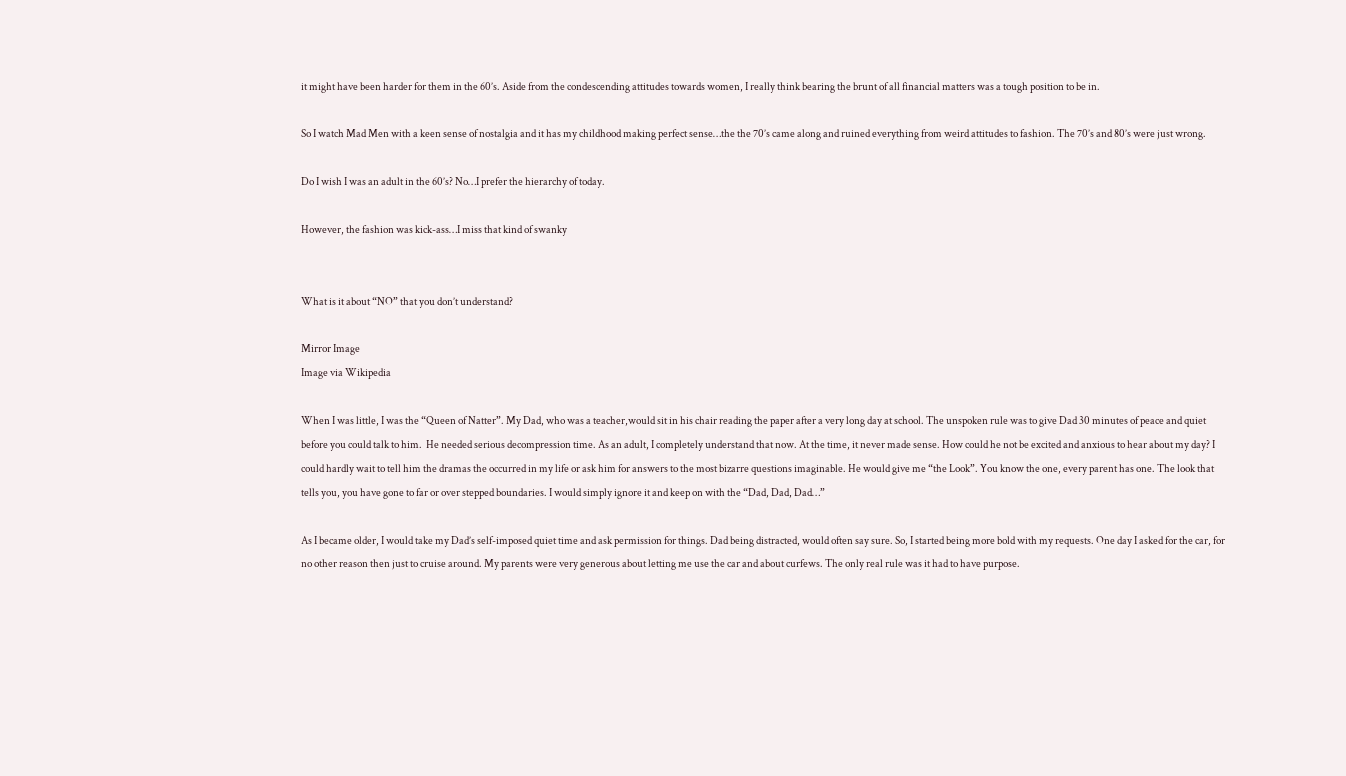it might have been harder for them in the 60’s. Aside from the condescending attitudes towards women, I really think bearing the brunt of all financial matters was a tough position to be in.

So I watch Mad Men with a keen sense of nostalgia and it has my childhood making perfect sense…the the 70’s came along and ruined everything from weird attitudes to fashion. The 70’s and 80’s were just wrong.

Do I wish I was an adult in the 60’s? No…I prefer the hierarchy of today.

However, the fashion was kick-ass…I miss that kind of swanky


What is it about “NO” that you don’t understand?

Mirror Image
Image via Wikipedia

When I was little, I was the “Queen of Natter”. My Dad, who was a teacher,would sit in his chair reading the paper after a very long day at school. The unspoken rule was to give Dad 30 minutes of peace and quiet before you could talk to him.  He needed serious decompression time. As an adult, I completely understand that now. At the time, it never made sense. How could he not be excited and anxious to hear about my day? I could hardly wait to tell him the dramas the occurred in my life or ask him for answers to the most bizarre questions imaginable. He would give me “the Look”. You know the one, every parent has one. The look that tells you, you have gone to far or over stepped boundaries. I would simply ignore it and keep on with the “Dad, Dad, Dad…”

As I became older, I would take my Dad’s self-imposed quiet time and ask permission for things. Dad being distracted, would often say sure. So, I started being more bold with my requests. One day I asked for the car, for no other reason then just to cruise around. My parents were very generous about letting me use the car and about curfews. The only real rule was it had to have purpose.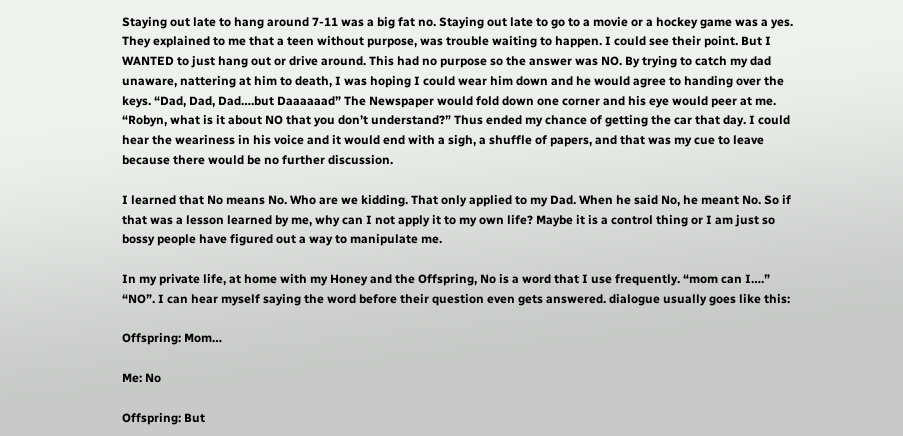Staying out late to hang around 7-11 was a big fat no. Staying out late to go to a movie or a hockey game was a yes. They explained to me that a teen without purpose, was trouble waiting to happen. I could see their point. But I WANTED to just hang out or drive around. This had no purpose so the answer was NO. By trying to catch my dad unaware, nattering at him to death, I was hoping I could wear him down and he would agree to handing over the keys. “Dad, Dad, Dad….but Daaaaaad” The Newspaper would fold down one corner and his eye would peer at me. “Robyn, what is it about NO that you don’t understand?” Thus ended my chance of getting the car that day. I could hear the weariness in his voice and it would end with a sigh, a shuffle of papers, and that was my cue to leave because there would be no further discussion.

I learned that No means No. Who are we kidding. That only applied to my Dad. When he said No, he meant No. So if that was a lesson learned by me, why can I not apply it to my own life? Maybe it is a control thing or I am just so bossy people have figured out a way to manipulate me.

In my private life, at home with my Honey and the Offspring, No is a word that I use frequently. “mom can I….”  “NO”. I can hear myself saying the word before their question even gets answered. dialogue usually goes like this:

Offspring: Mom…

Me: No

Offspring: But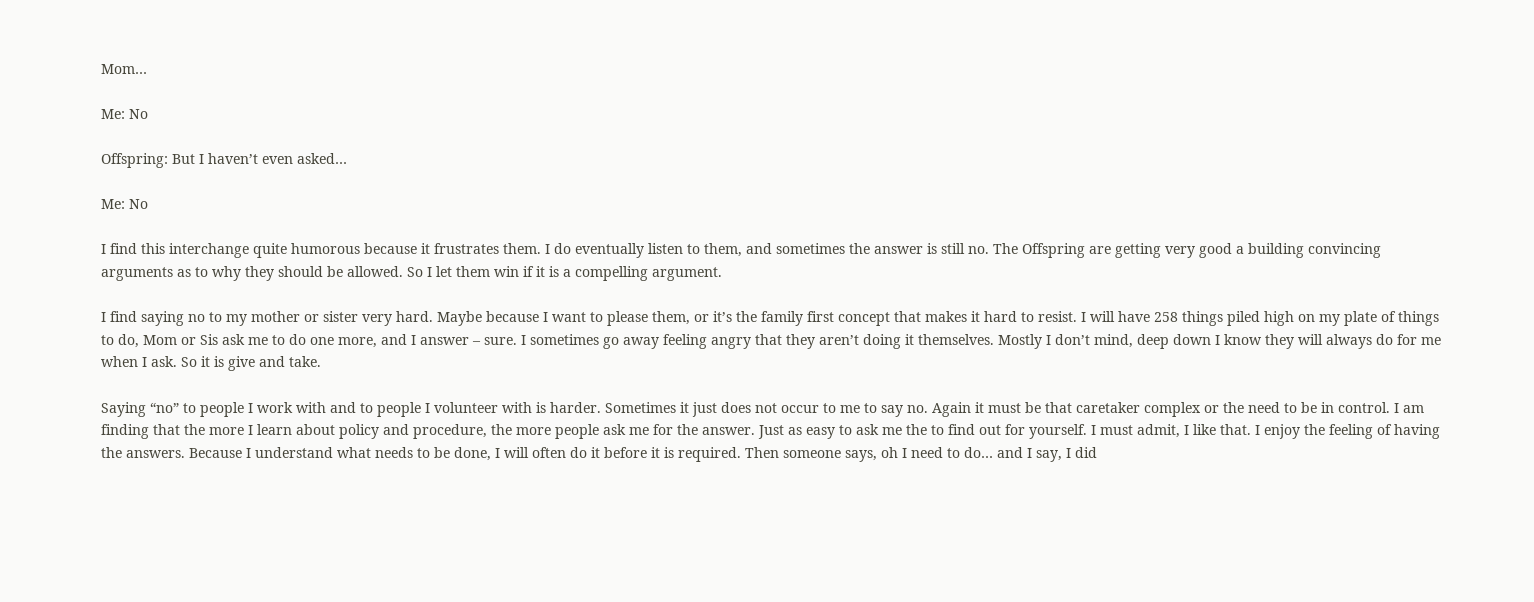Mom…

Me: No

Offspring: But I haven’t even asked…

Me: No

I find this interchange quite humorous because it frustrates them. I do eventually listen to them, and sometimes the answer is still no. The Offspring are getting very good a building convincing arguments as to why they should be allowed. So I let them win if it is a compelling argument.

I find saying no to my mother or sister very hard. Maybe because I want to please them, or it’s the family first concept that makes it hard to resist. I will have 258 things piled high on my plate of things to do, Mom or Sis ask me to do one more, and I answer – sure. I sometimes go away feeling angry that they aren’t doing it themselves. Mostly I don’t mind, deep down I know they will always do for me when I ask. So it is give and take.

Saying “no” to people I work with and to people I volunteer with is harder. Sometimes it just does not occur to me to say no. Again it must be that caretaker complex or the need to be in control. I am finding that the more I learn about policy and procedure, the more people ask me for the answer. Just as easy to ask me the to find out for yourself. I must admit, I like that. I enjoy the feeling of having the answers. Because I understand what needs to be done, I will often do it before it is required. Then someone says, oh I need to do… and I say, I did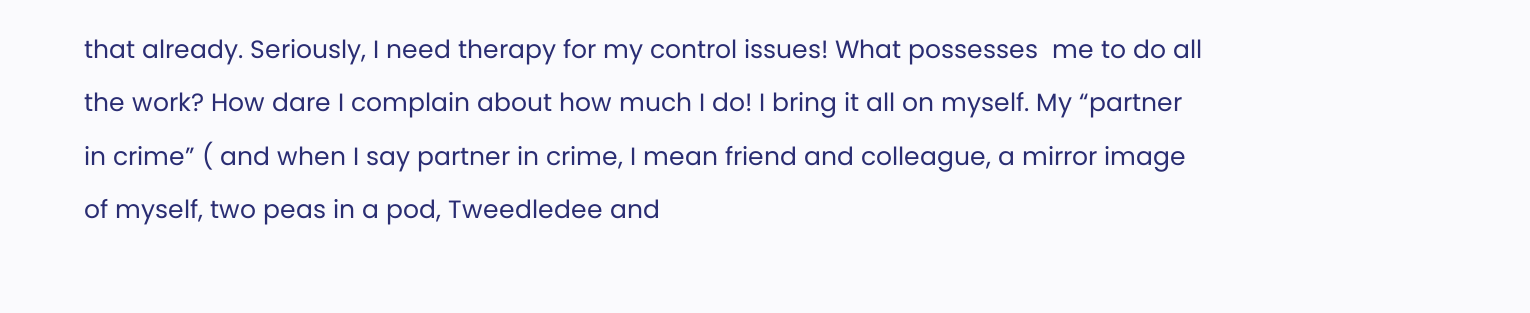that already. Seriously, I need therapy for my control issues! What possesses  me to do all the work? How dare I complain about how much I do! I bring it all on myself. My “partner in crime” ( and when I say partner in crime, I mean friend and colleague, a mirror image of myself, two peas in a pod, Tweedledee and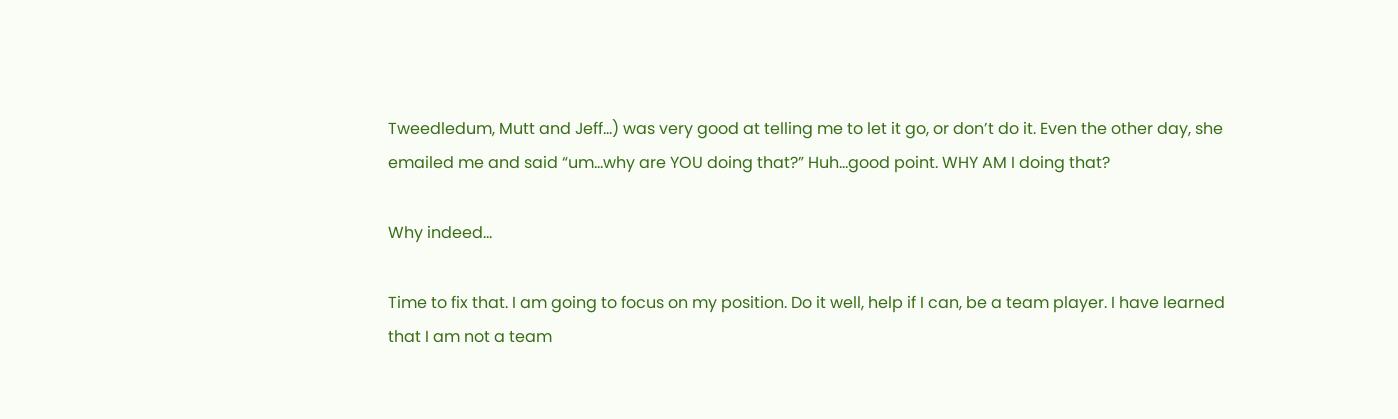Tweedledum, Mutt and Jeff…) was very good at telling me to let it go, or don’t do it. Even the other day, she emailed me and said “um…why are YOU doing that?” Huh…good point. WHY AM I doing that?

Why indeed…

Time to fix that. I am going to focus on my position. Do it well, help if I can, be a team player. I have learned that I am not a team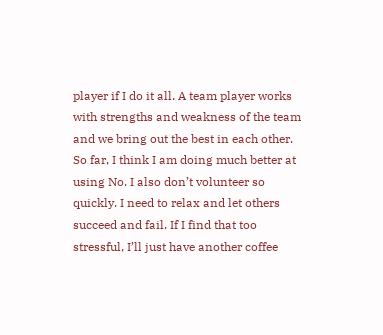player if I do it all. A team player works with strengths and weakness of the team and we bring out the best in each other. So far, I think I am doing much better at using No. I also don’t volunteer so quickly. I need to relax and let others succeed and fail. If I find that too stressful, I’ll just have another coffee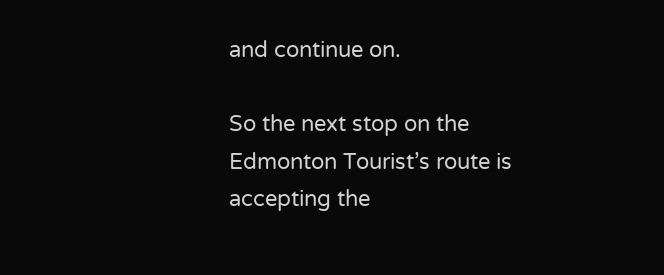and continue on.

So the next stop on the Edmonton Tourist’s route is accepting the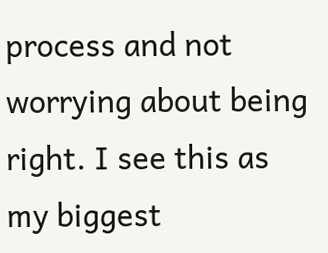process and not worrying about being right. I see this as my biggest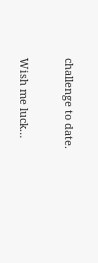challenge to date.

Wish me luck…